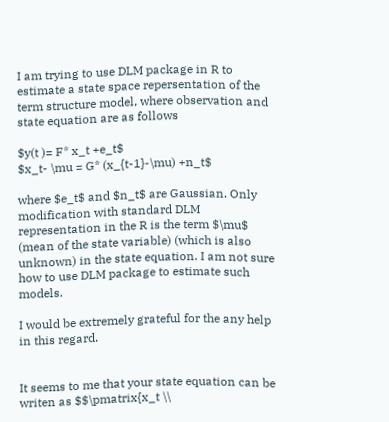I am trying to use DLM package in R to estimate a state space repersentation of the term structure model, where observation and state equation are as follows

$y(t )= F* x_t +e_t$
$x_t- \mu = G* (x_{t-1}-\mu) +n_t$

where $e_t$ and $n_t$ are Gaussian. Only modification with standard DLM representation in the R is the term $\mu$ (mean of the state variable) (which is also unknown) in the state equation. I am not sure how to use DLM package to estimate such models.

I would be extremely grateful for the any help in this regard.


It seems to me that your state equation can be writen as $$\pmatrix{x_t \\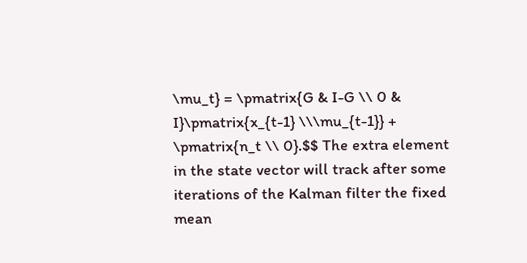\mu_t} = \pmatrix{G & I-G \\ 0 & I}\pmatrix{x_{t-1} \\\mu_{t-1}} + \pmatrix{n_t \\ 0}.$$ The extra element in the state vector will track after some iterations of the Kalman filter the fixed mean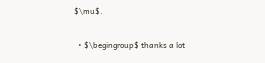$\mu$.

  • $\begingroup$ thanks a lot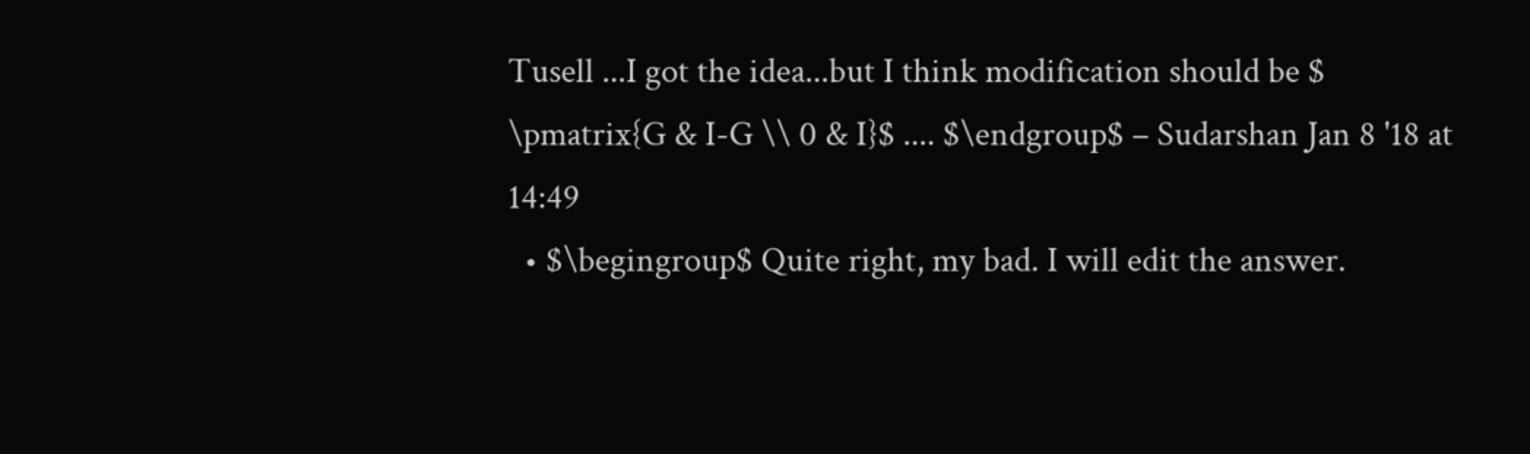Tusell ...I got the idea...but I think modification should be $ \pmatrix{G & I-G \\ 0 & I}$ .... $\endgroup$ – Sudarshan Jan 8 '18 at 14:49
  • $\begingroup$ Quite right, my bad. I will edit the answer.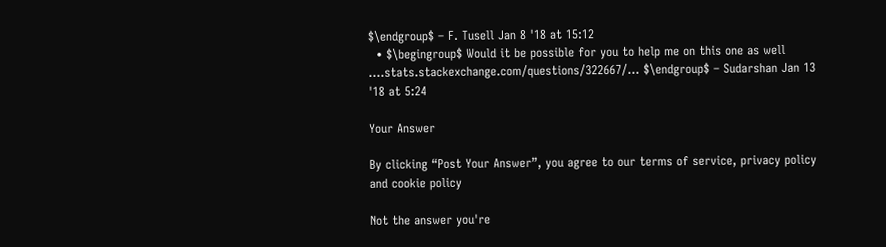$\endgroup$ – F. Tusell Jan 8 '18 at 15:12
  • $\begingroup$ Would it be possible for you to help me on this one as well ....stats.stackexchange.com/questions/322667/… $\endgroup$ – Sudarshan Jan 13 '18 at 5:24

Your Answer

By clicking “Post Your Answer”, you agree to our terms of service, privacy policy and cookie policy

Not the answer you're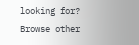looking for? Browse other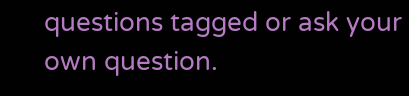questions tagged or ask your own question.